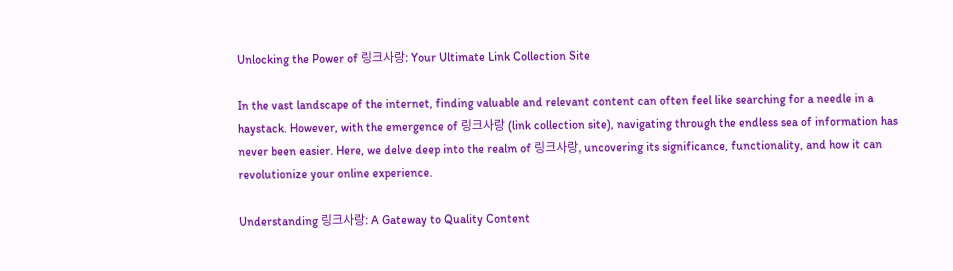Unlocking the Power of 링크사랑: Your Ultimate Link Collection Site

In the vast landscape of the internet, finding valuable and relevant content can often feel like searching for a needle in a haystack. However, with the emergence of 링크사랑 (link collection site), navigating through the endless sea of information has never been easier. Here, we delve deep into the realm of 링크사랑, uncovering its significance, functionality, and how it can revolutionize your online experience.

Understanding 링크사랑: A Gateway to Quality Content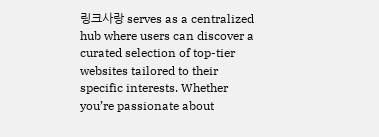링크사랑 serves as a centralized hub where users can discover a curated selection of top-tier websites tailored to their specific interests. Whether you’re passionate about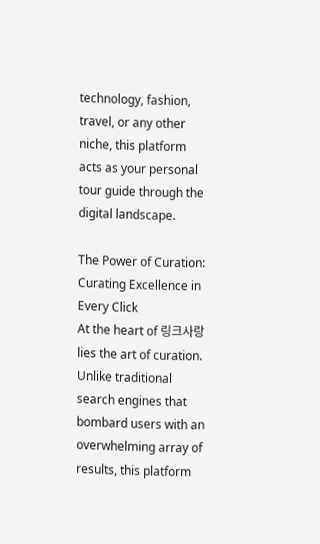technology, fashion, travel, or any other niche, this platform acts as your personal tour guide through the digital landscape.

The Power of Curation: Curating Excellence in Every Click
At the heart of 링크사랑 lies the art of curation. Unlike traditional search engines that bombard users with an overwhelming array of results, this platform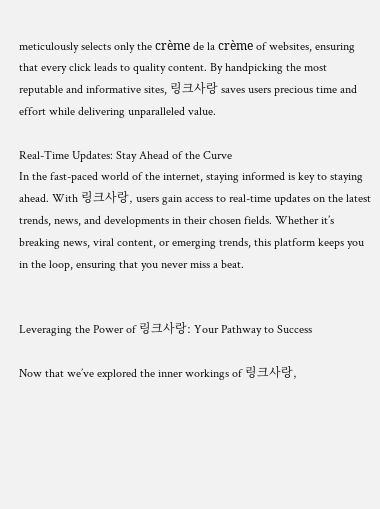meticulously selects only the crème de la crème of websites, ensuring that every click leads to quality content. By handpicking the most reputable and informative sites, 링크사랑 saves users precious time and effort while delivering unparalleled value.

Real-Time Updates: Stay Ahead of the Curve
In the fast-paced world of the internet, staying informed is key to staying ahead. With 링크사랑, users gain access to real-time updates on the latest trends, news, and developments in their chosen fields. Whether it’s breaking news, viral content, or emerging trends, this platform keeps you in the loop, ensuring that you never miss a beat.


Leveraging the Power of 링크사랑: Your Pathway to Success

Now that we’ve explored the inner workings of 링크사랑,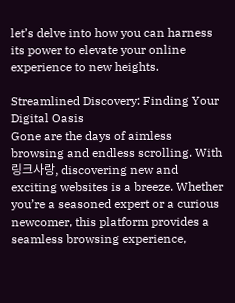let’s delve into how you can harness its power to elevate your online experience to new heights.

Streamlined Discovery: Finding Your Digital Oasis
Gone are the days of aimless browsing and endless scrolling. With 링크사랑, discovering new and exciting websites is a breeze. Whether you’re a seasoned expert or a curious newcomer, this platform provides a seamless browsing experience,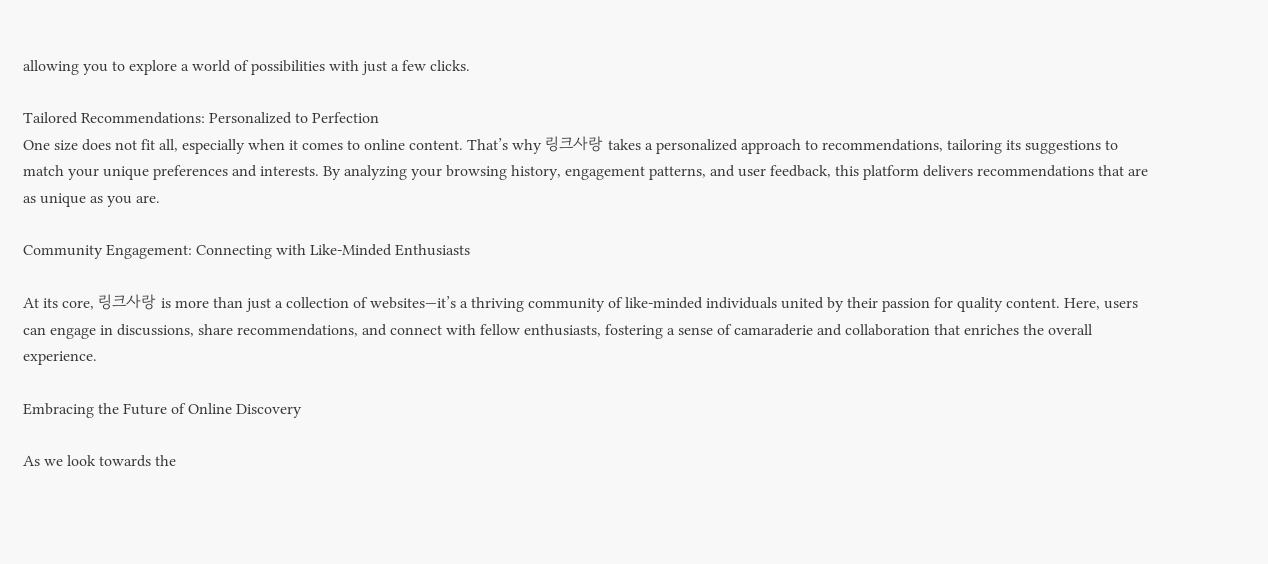allowing you to explore a world of possibilities with just a few clicks.

Tailored Recommendations: Personalized to Perfection
One size does not fit all, especially when it comes to online content. That’s why 링크사랑 takes a personalized approach to recommendations, tailoring its suggestions to match your unique preferences and interests. By analyzing your browsing history, engagement patterns, and user feedback, this platform delivers recommendations that are as unique as you are.

Community Engagement: Connecting with Like-Minded Enthusiasts

At its core, 링크사랑 is more than just a collection of websites—it’s a thriving community of like-minded individuals united by their passion for quality content. Here, users can engage in discussions, share recommendations, and connect with fellow enthusiasts, fostering a sense of camaraderie and collaboration that enriches the overall experience.

Embracing the Future of Online Discovery

As we look towards the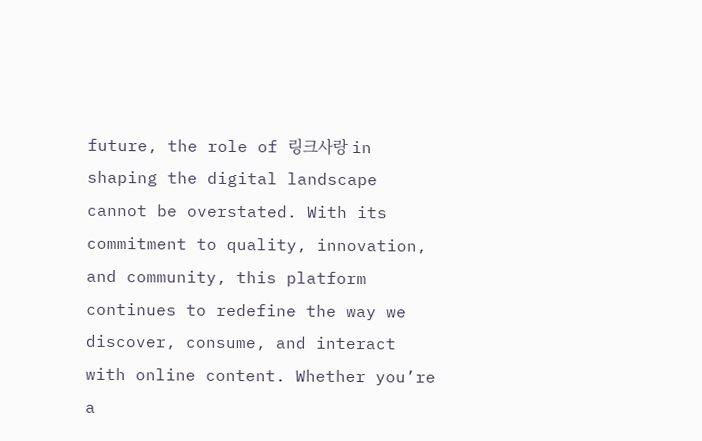future, the role of 링크사랑 in shaping the digital landscape cannot be overstated. With its commitment to quality, innovation, and community, this platform continues to redefine the way we discover, consume, and interact with online content. Whether you’re a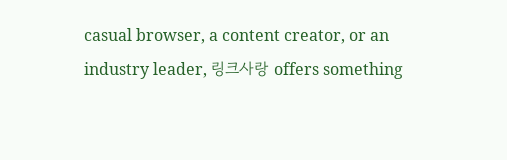casual browser, a content creator, or an industry leader, 링크사랑 offers something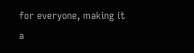for everyone, making it a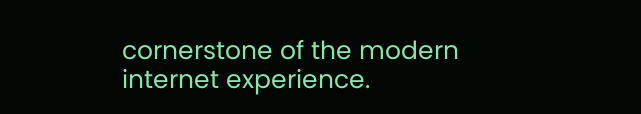cornerstone of the modern internet experience.